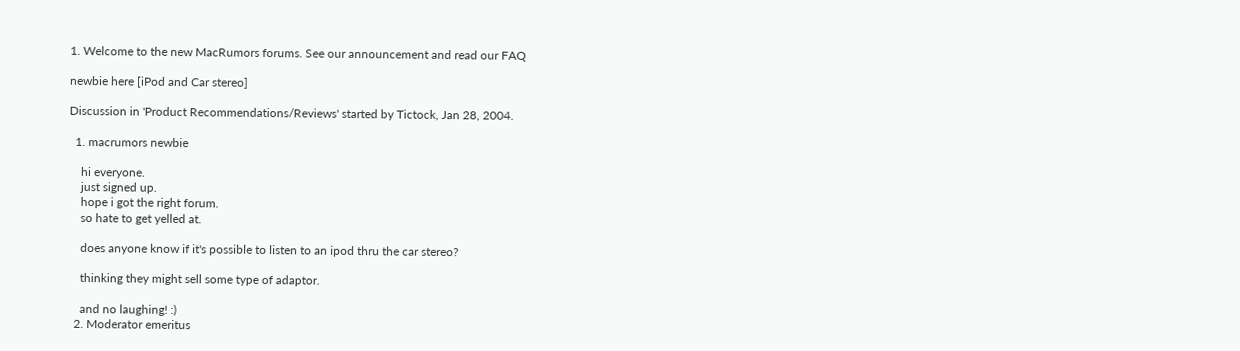1. Welcome to the new MacRumors forums. See our announcement and read our FAQ

newbie here [iPod and Car stereo]

Discussion in 'Product Recommendations/Reviews' started by Tictock, Jan 28, 2004.

  1. macrumors newbie

    hi everyone.
    just signed up.
    hope i got the right forum.
    so hate to get yelled at.

    does anyone know if it's possible to listen to an ipod thru the car stereo?

    thinking they might sell some type of adaptor.

    and no laughing! :)
  2. Moderator emeritus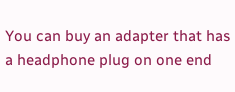You can buy an adapter that has a headphone plug on one end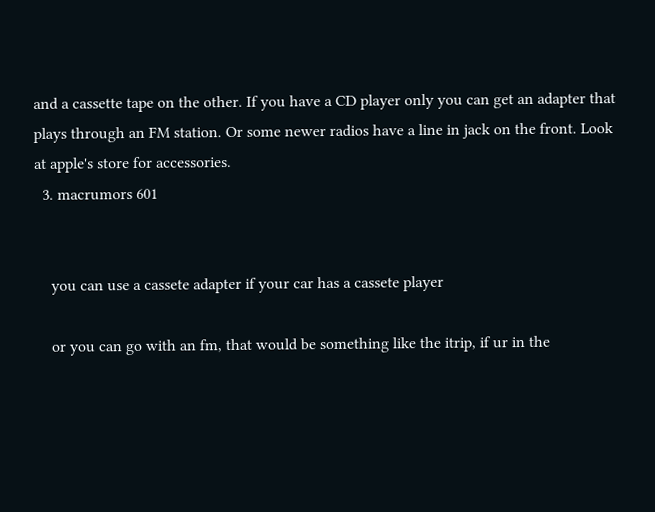and a cassette tape on the other. If you have a CD player only you can get an adapter that plays through an FM station. Or some newer radios have a line in jack on the front. Look at apple's store for accessories.
  3. macrumors 601


    you can use a cassete adapter if your car has a cassete player

    or you can go with an fm, that would be something like the itrip, if ur in the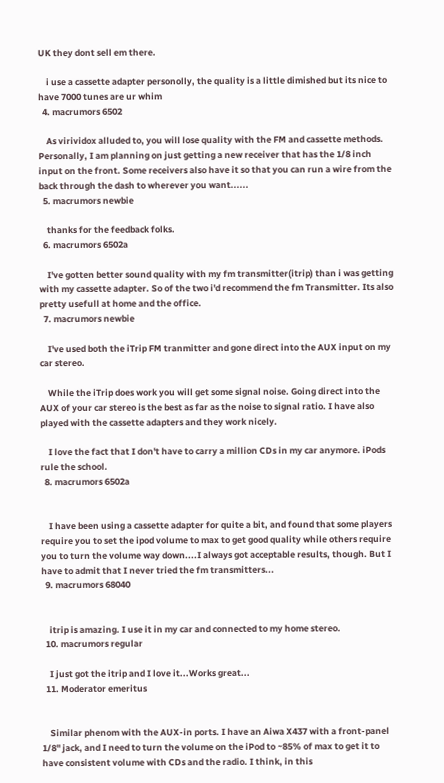UK they dont sell em there.

    i use a cassette adapter personolly, the quality is a little dimished but its nice to have 7000 tunes are ur whim
  4. macrumors 6502

    As virividox alluded to, you will lose quality with the FM and cassette methods. Personally, I am planning on just getting a new receiver that has the 1/8 inch input on the front. Some receivers also have it so that you can run a wire from the back through the dash to wherever you want......
  5. macrumors newbie

    thanks for the feedback folks.
  6. macrumors 6502a

    I've gotten better sound quality with my fm transmitter(itrip) than i was getting with my cassette adapter. So of the two i'd recommend the fm Transmitter. Its also pretty usefull at home and the office.
  7. macrumors newbie

    I've used both the iTrip FM tranmitter and gone direct into the AUX input on my car stereo.

    While the iTrip does work you will get some signal noise. Going direct into the AUX of your car stereo is the best as far as the noise to signal ratio. I have also played with the cassette adapters and they work nicely.

    I love the fact that I don't have to carry a million CDs in my car anymore. iPods rule the school.
  8. macrumors 6502a


    I have been using a cassette adapter for quite a bit, and found that some players require you to set the ipod volume to max to get good quality while others require you to turn the volume way down....I always got acceptable results, though. But I have to admit that I never tried the fm transmitters...
  9. macrumors 68040


    itrip is amazing. I use it in my car and connected to my home stereo.
  10. macrumors regular

    I just got the itrip and I love it...Works great...
  11. Moderator emeritus


    Similar phenom with the AUX-in ports. I have an Aiwa X437 with a front-panel 1/8" jack, and I need to turn the volume on the iPod to ~85% of max to get it to have consistent volume with CDs and the radio. I think, in this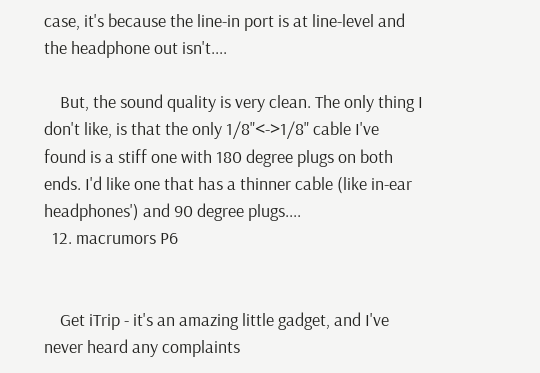case, it's because the line-in port is at line-level and the headphone out isn't....

    But, the sound quality is very clean. The only thing I don't like, is that the only 1/8"<->1/8" cable I've found is a stiff one with 180 degree plugs on both ends. I'd like one that has a thinner cable (like in-ear headphones') and 90 degree plugs....
  12. macrumors P6


    Get iTrip - it's an amazing little gadget, and I've never heard any complaints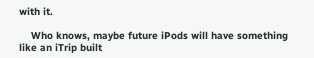with it.

    Who knows, maybe future iPods will have something like an iTrip built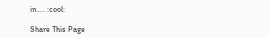in.... :cool:

Share This Page